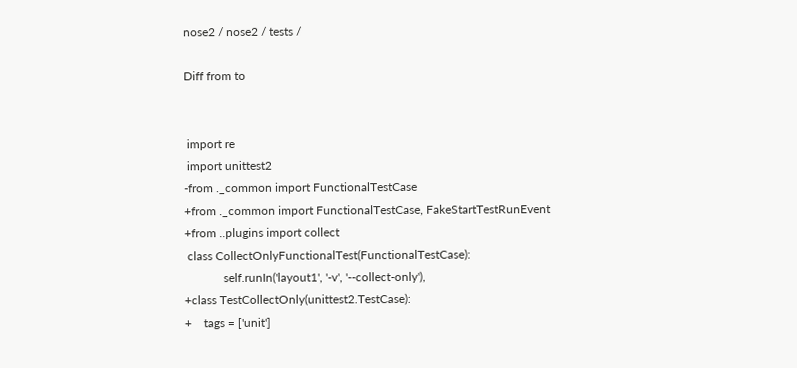nose2 / nose2 / tests /

Diff from to


 import re
 import unittest2
-from ._common import FunctionalTestCase
+from ._common import FunctionalTestCase, FakeStartTestRunEvent
+from ..plugins import collect
 class CollectOnlyFunctionalTest(FunctionalTestCase):
             self.runIn('layout1', '-v', '--collect-only'),
+class TestCollectOnly(unittest2.TestCase):
+    tags = ['unit']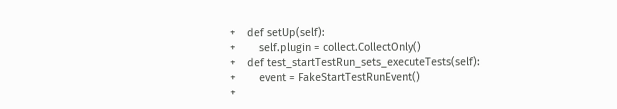+    def setUp(self):
+        self.plugin = collect.CollectOnly()
+    def test_startTestRun_sets_executeTests(self):
+        event = FakeStartTestRunEvent()
+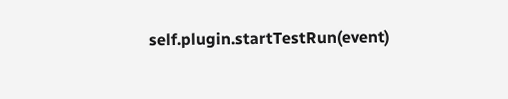self.plugin.startTestRun(event)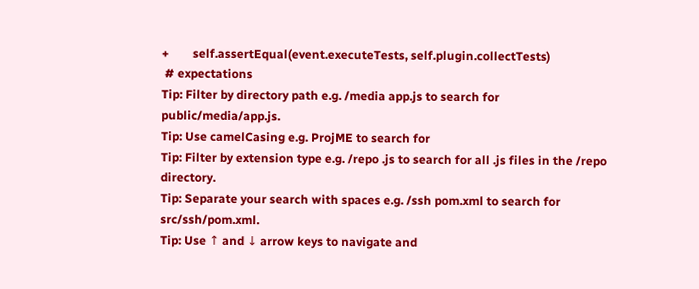+        self.assertEqual(event.executeTests, self.plugin.collectTests)
 # expectations
Tip: Filter by directory path e.g. /media app.js to search for public/media/app.js.
Tip: Use camelCasing e.g. ProjME to search for
Tip: Filter by extension type e.g. /repo .js to search for all .js files in the /repo directory.
Tip: Separate your search with spaces e.g. /ssh pom.xml to search for src/ssh/pom.xml.
Tip: Use ↑ and ↓ arrow keys to navigate and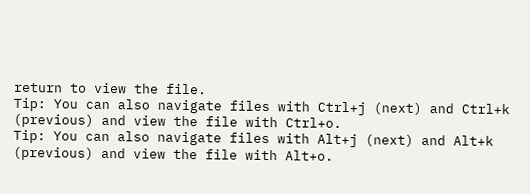return to view the file.
Tip: You can also navigate files with Ctrl+j (next) and Ctrl+k (previous) and view the file with Ctrl+o.
Tip: You can also navigate files with Alt+j (next) and Alt+k (previous) and view the file with Alt+o.